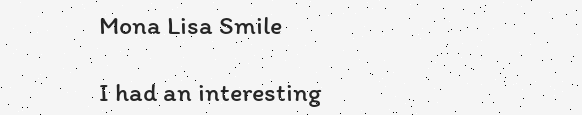Mona Lisa Smile

I had an interesting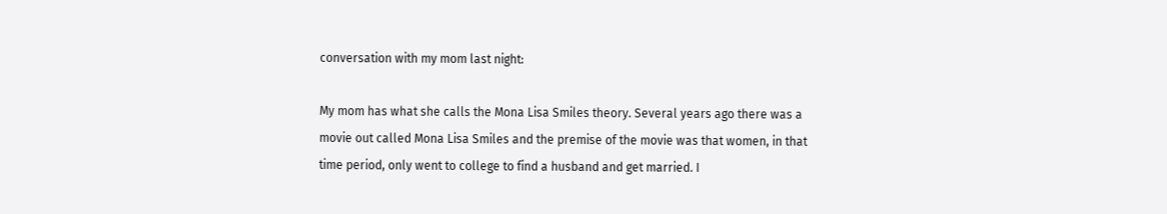conversation with my mom last night:

My mom has what she calls the Mona Lisa Smiles theory. Several years ago there was a movie out called Mona Lisa Smiles and the premise of the movie was that women, in that time period, only went to college to find a husband and get married. I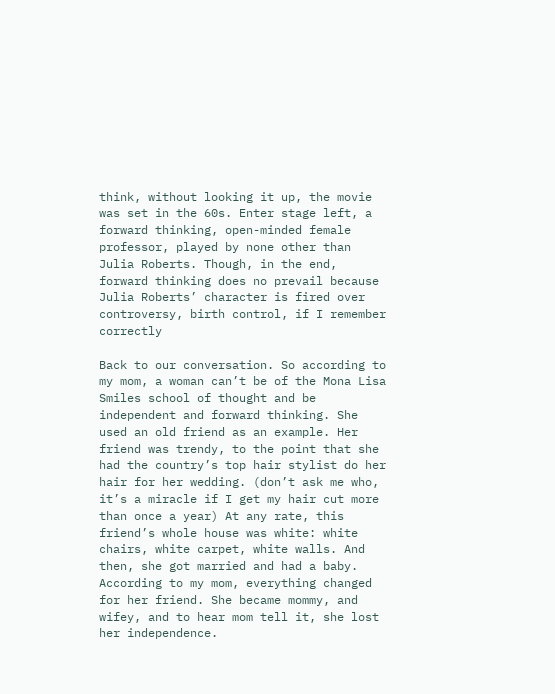think, without looking it up, the movie was set in the 60s. Enter stage left, a forward thinking, open-minded female professor, played by none other than Julia Roberts. Though, in the end, forward thinking does no prevail because Julia Roberts’ character is fired over controversy, birth control, if I remember correctly

Back to our conversation. So according to my mom, a woman can’t be of the Mona Lisa Smiles school of thought and be independent and forward thinking. She used an old friend as an example. Her friend was trendy, to the point that she had the country’s top hair stylist do her hair for her wedding. (don’t ask me who, it’s a miracle if I get my hair cut more than once a year) At any rate, this friend’s whole house was white: white chairs, white carpet, white walls. And then, she got married and had a baby. According to my mom, everything changed for her friend. She became mommy, and wifey, and to hear mom tell it, she lost her independence.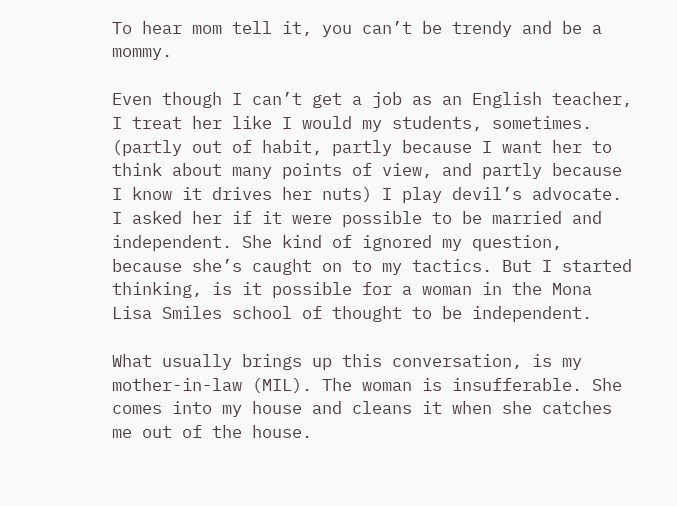To hear mom tell it, you can’t be trendy and be a mommy.

Even though I can’t get a job as an English teacher, I treat her like I would my students, sometimes. (partly out of habit, partly because I want her to think about many points of view, and partly because I know it drives her nuts) I play devil’s advocate. I asked her if it were possible to be married and independent. She kind of ignored my question, because she’s caught on to my tactics. But I started thinking, is it possible for a woman in the Mona Lisa Smiles school of thought to be independent.

What usually brings up this conversation, is my mother-in-law (MIL). The woman is insufferable. She comes into my house and cleans it when she catches me out of the house.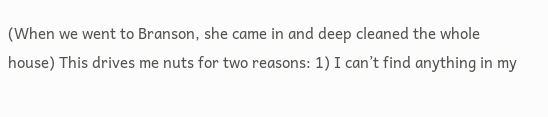(When we went to Branson, she came in and deep cleaned the whole house) This drives me nuts for two reasons: 1) I can’t find anything in my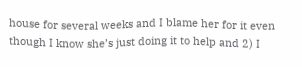house for several weeks and I blame her for it even though I know she’s just doing it to help and 2) I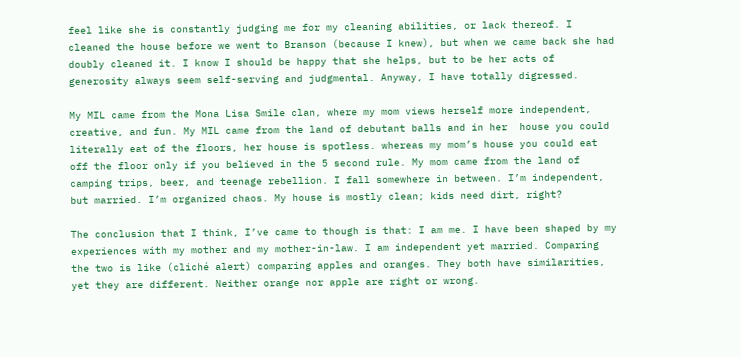feel like she is constantly judging me for my cleaning abilities, or lack thereof. I cleaned the house before we went to Branson (because I knew), but when we came back she had doubly cleaned it. I know I should be happy that she helps, but to be her acts of generosity always seem self-serving and judgmental. Anyway, I have totally digressed.

My MIL came from the Mona Lisa Smile clan, where my mom views herself more independent, creative, and fun. My MIL came from the land of debutant balls and in her  house you could literally eat of the floors, her house is spotless. whereas my mom’s house you could eat off the floor only if you believed in the 5 second rule. My mom came from the land of camping trips, beer, and teenage rebellion. I fall somewhere in between. I’m independent, but married. I’m organized chaos. My house is mostly clean; kids need dirt, right?

The conclusion that I think, I’ve came to though is that: I am me. I have been shaped by my experiences with my mother and my mother-in-law. I am independent yet married. Comparing the two is like (cliché alert) comparing apples and oranges. They both have similarities, yet they are different. Neither orange nor apple are right or wrong.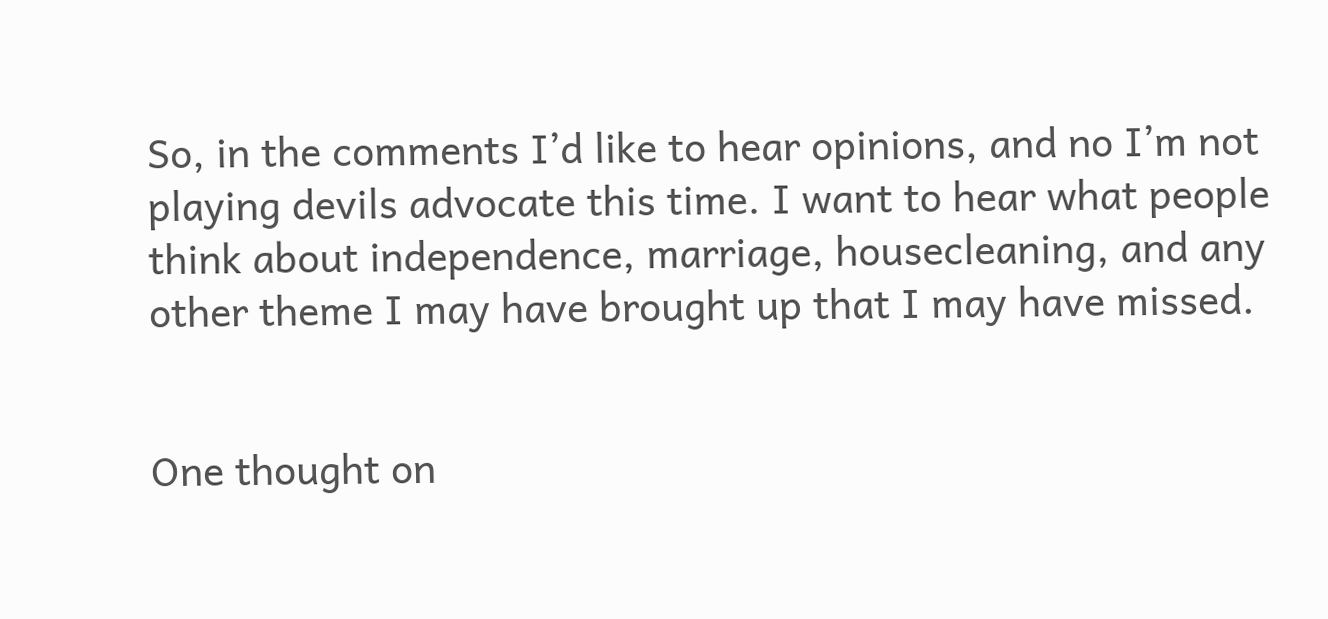So, in the comments I’d like to hear opinions, and no I’m not playing devils advocate this time. I want to hear what people think about independence, marriage, housecleaning, and any other theme I may have brought up that I may have missed.


One thought on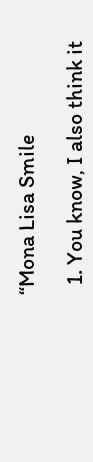“Mona Lisa Smile

  1. You know, I also think it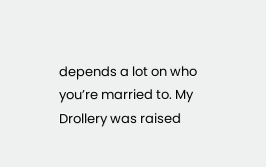depends a lot on who you’re married to. My Drollery was raised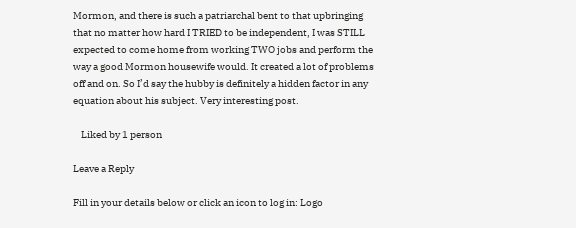Mormon, and there is such a patriarchal bent to that upbringing that no matter how hard I TRIED to be independent, I was STILL expected to come home from working TWO jobs and perform the way a good Mormon housewife would. It created a lot of problems off and on. So I’d say the hubby is definitely a hidden factor in any equation about his subject. Very interesting post.

    Liked by 1 person

Leave a Reply

Fill in your details below or click an icon to log in: Logo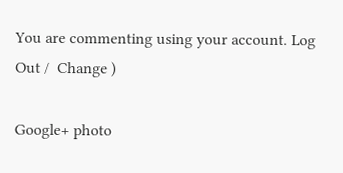You are commenting using your account. Log Out /  Change )

Google+ photo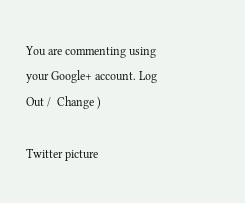You are commenting using your Google+ account. Log Out /  Change )

Twitter picture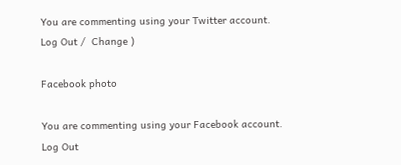You are commenting using your Twitter account. Log Out /  Change )

Facebook photo

You are commenting using your Facebook account. Log Out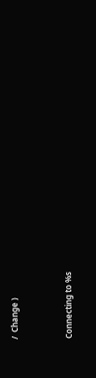/  Change )


Connecting to %s